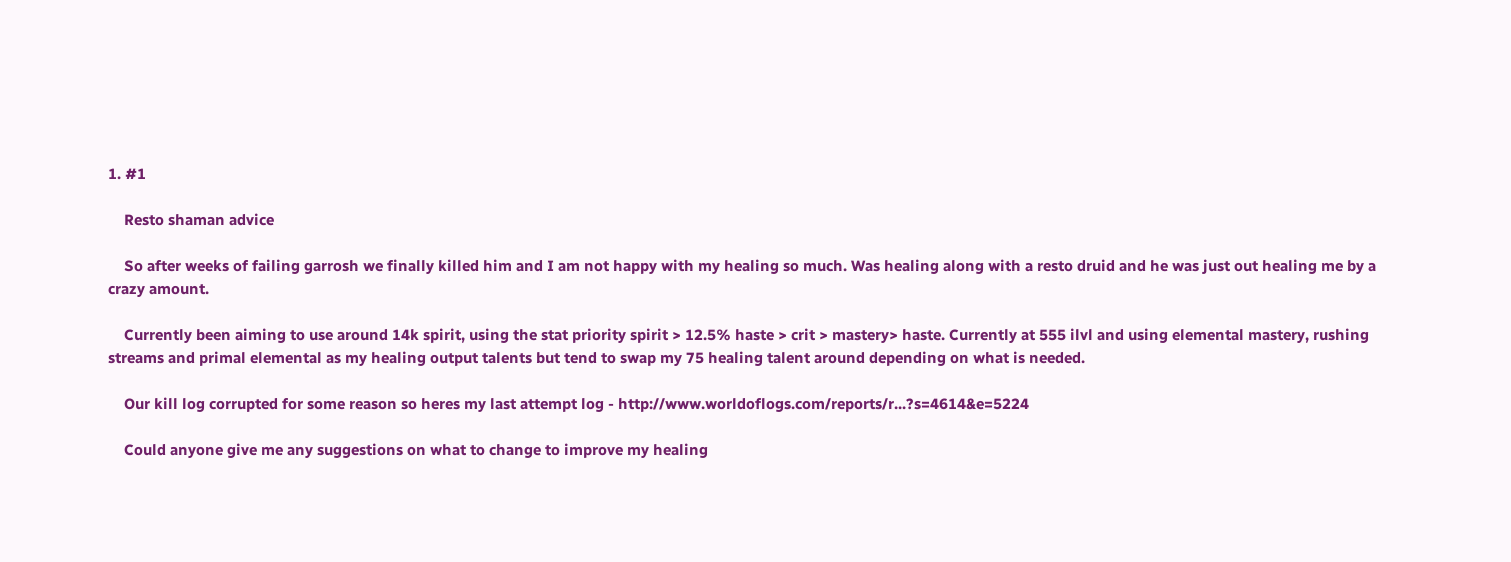1. #1

    Resto shaman advice

    So after weeks of failing garrosh we finally killed him and I am not happy with my healing so much. Was healing along with a resto druid and he was just out healing me by a crazy amount.

    Currently been aiming to use around 14k spirit, using the stat priority spirit > 12.5% haste > crit > mastery> haste. Currently at 555 ilvl and using elemental mastery, rushing streams and primal elemental as my healing output talents but tend to swap my 75 healing talent around depending on what is needed.

    Our kill log corrupted for some reason so heres my last attempt log - http://www.worldoflogs.com/reports/r...?s=4614&e=5224

    Could anyone give me any suggestions on what to change to improve my healing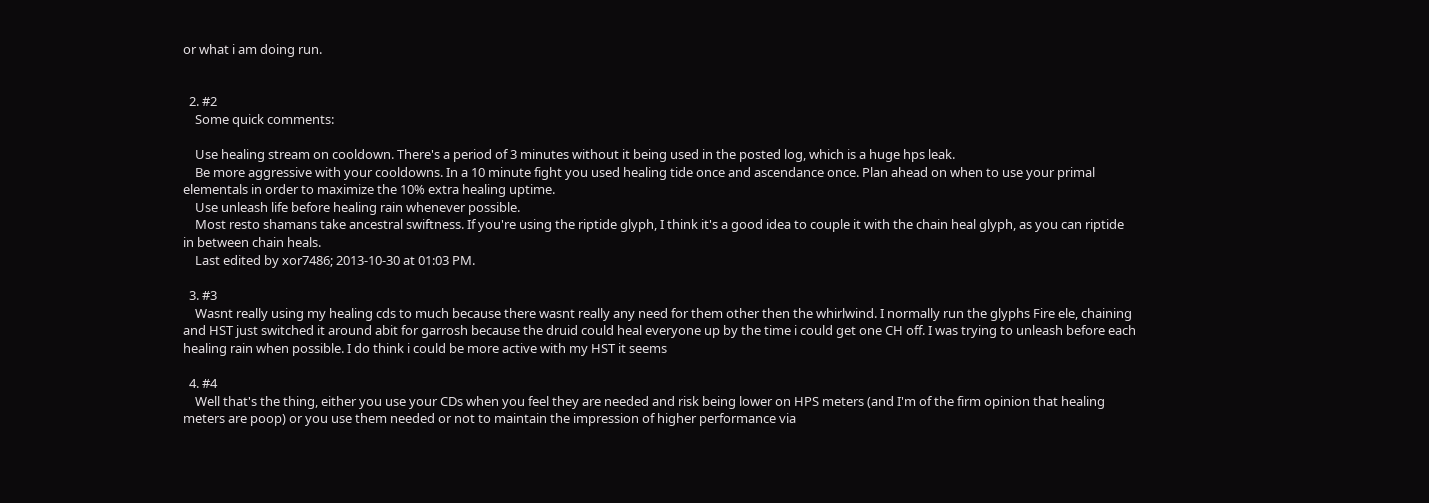or what i am doing run.


  2. #2
    Some quick comments:

    Use healing stream on cooldown. There's a period of 3 minutes without it being used in the posted log, which is a huge hps leak.
    Be more aggressive with your cooldowns. In a 10 minute fight you used healing tide once and ascendance once. Plan ahead on when to use your primal elementals in order to maximize the 10% extra healing uptime.
    Use unleash life before healing rain whenever possible.
    Most resto shamans take ancestral swiftness. If you're using the riptide glyph, I think it's a good idea to couple it with the chain heal glyph, as you can riptide in between chain heals.
    Last edited by xor7486; 2013-10-30 at 01:03 PM.

  3. #3
    Wasnt really using my healing cds to much because there wasnt really any need for them other then the whirlwind. I normally run the glyphs Fire ele, chaining and HST just switched it around abit for garrosh because the druid could heal everyone up by the time i could get one CH off. I was trying to unleash before each healing rain when possible. I do think i could be more active with my HST it seems

  4. #4
    Well that's the thing, either you use your CDs when you feel they are needed and risk being lower on HPS meters (and I'm of the firm opinion that healing meters are poop) or you use them needed or not to maintain the impression of higher performance via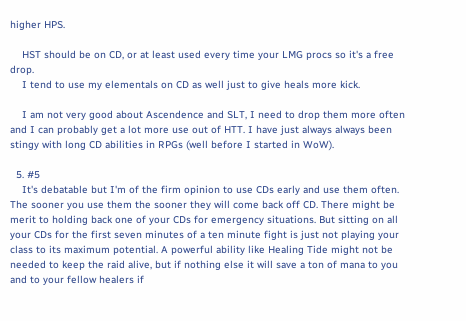higher HPS.

    HST should be on CD, or at least used every time your LMG procs so it's a free drop.
    I tend to use my elementals on CD as well just to give heals more kick.

    I am not very good about Ascendence and SLT, I need to drop them more often and I can probably get a lot more use out of HTT. I have just always always been stingy with long CD abilities in RPGs (well before I started in WoW).

  5. #5
    It's debatable but I'm of the firm opinion to use CDs early and use them often. The sooner you use them the sooner they will come back off CD. There might be merit to holding back one of your CDs for emergency situations. But sitting on all your CDs for the first seven minutes of a ten minute fight is just not playing your class to its maximum potential. A powerful ability like Healing Tide might not be needed to keep the raid alive, but if nothing else it will save a ton of mana to you and to your fellow healers if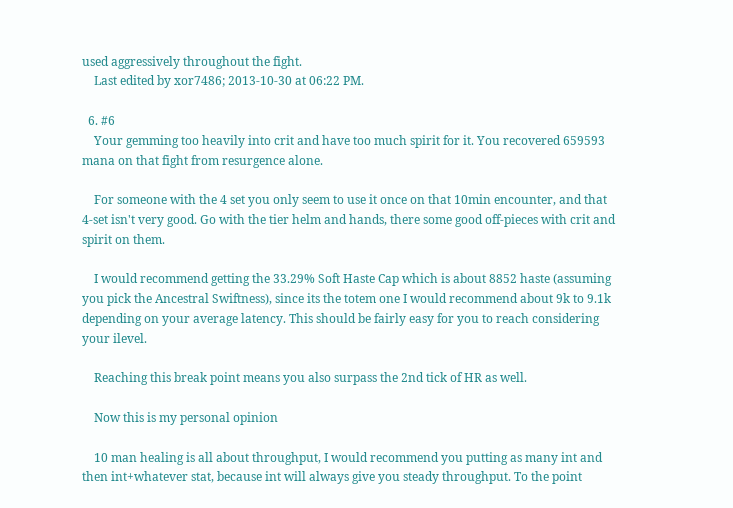used aggressively throughout the fight.
    Last edited by xor7486; 2013-10-30 at 06:22 PM.

  6. #6
    Your gemming too heavily into crit and have too much spirit for it. You recovered 659593 mana on that fight from resurgence alone.

    For someone with the 4 set you only seem to use it once on that 10min encounter, and that 4-set isn't very good. Go with the tier helm and hands, there some good off-pieces with crit and spirit on them.

    I would recommend getting the 33.29% Soft Haste Cap which is about 8852 haste (assuming you pick the Ancestral Swiftness), since its the totem one I would recommend about 9k to 9.1k depending on your average latency. This should be fairly easy for you to reach considering your ilevel.

    Reaching this break point means you also surpass the 2nd tick of HR as well.

    Now this is my personal opinion

    10 man healing is all about throughput, I would recommend you putting as many int and then int+whatever stat, because int will always give you steady throughput. To the point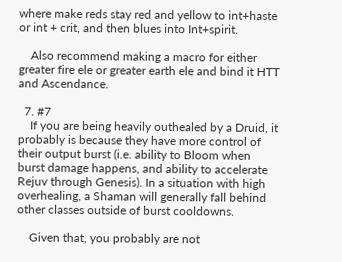where make reds stay red and yellow to int+haste or int + crit, and then blues into Int+spirit.

    Also recommend making a macro for either greater fire ele or greater earth ele and bind it HTT and Ascendance.

  7. #7
    If you are being heavily outhealed by a Druid, it probably is because they have more control of their output burst (i.e. ability to Bloom when burst damage happens, and ability to accelerate Rejuv through Genesis). In a situation with high overhealing, a Shaman will generally fall behind other classes outside of burst cooldowns.

    Given that, you probably are not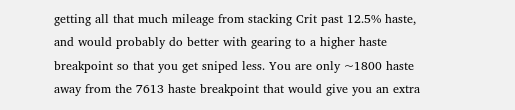getting all that much mileage from stacking Crit past 12.5% haste, and would probably do better with gearing to a higher haste breakpoint so that you get sniped less. You are only ~1800 haste away from the 7613 haste breakpoint that would give you an extra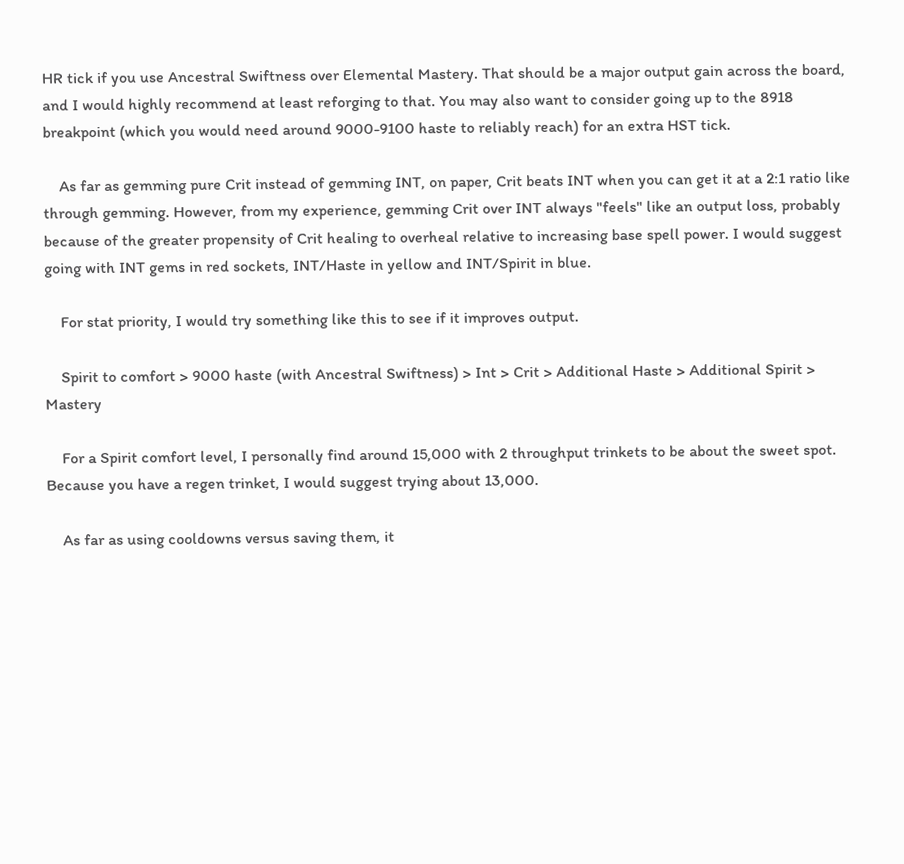HR tick if you use Ancestral Swiftness over Elemental Mastery. That should be a major output gain across the board, and I would highly recommend at least reforging to that. You may also want to consider going up to the 8918 breakpoint (which you would need around 9000-9100 haste to reliably reach) for an extra HST tick.

    As far as gemming pure Crit instead of gemming INT, on paper, Crit beats INT when you can get it at a 2:1 ratio like through gemming. However, from my experience, gemming Crit over INT always "feels" like an output loss, probably because of the greater propensity of Crit healing to overheal relative to increasing base spell power. I would suggest going with INT gems in red sockets, INT/Haste in yellow and INT/Spirit in blue.

    For stat priority, I would try something like this to see if it improves output.

    Spirit to comfort > 9000 haste (with Ancestral Swiftness) > Int > Crit > Additional Haste > Additional Spirit > Mastery

    For a Spirit comfort level, I personally find around 15,000 with 2 throughput trinkets to be about the sweet spot. Because you have a regen trinket, I would suggest trying about 13,000.

    As far as using cooldowns versus saving them, it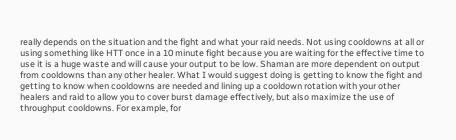really depends on the situation and the fight and what your raid needs. Not using cooldowns at all or using something like HTT once in a 10 minute fight because you are waiting for the effective time to use it is a huge waste and will cause your output to be low. Shaman are more dependent on output from cooldowns than any other healer. What I would suggest doing is getting to know the fight and getting to know when cooldowns are needed and lining up a cooldown rotation with your other healers and raid to allow you to cover burst damage effectively, but also maximize the use of throughput cooldowns. For example, for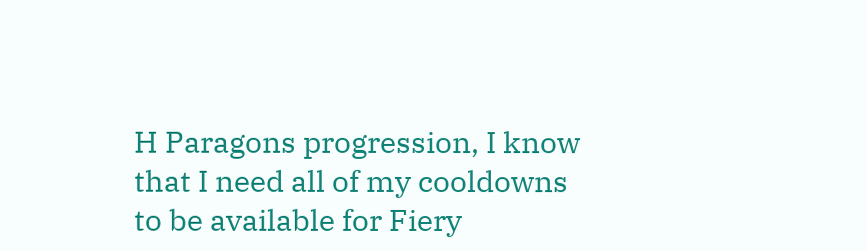H Paragons progression, I know that I need all of my cooldowns to be available for Fiery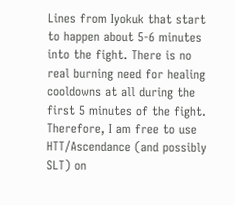Lines from Iyokuk that start to happen about 5-6 minutes into the fight. There is no real burning need for healing cooldowns at all during the first 5 minutes of the fight. Therefore, I am free to use HTT/Ascendance (and possibly SLT) on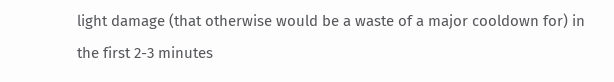light damage (that otherwise would be a waste of a major cooldown for) in the first 2-3 minutes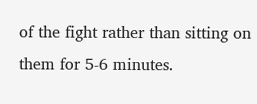of the fight rather than sitting on them for 5-6 minutes.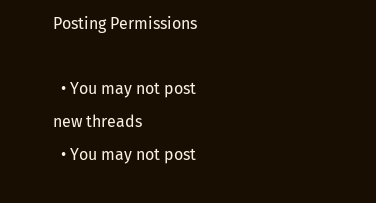Posting Permissions

  • You may not post new threads
  • You may not post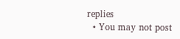replies
  • You may not post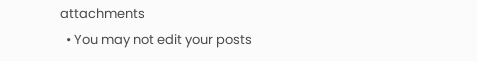attachments
  • You may not edit your posts